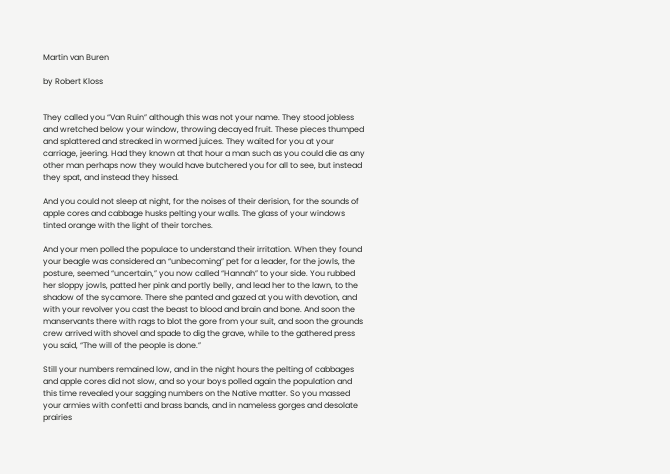Martin van Buren

by Robert Kloss


They called you “Van Ruin” although this was not your name. They stood jobless and wretched below your window, throwing decayed fruit. These pieces thumped and splattered and streaked in wormed juices. They waited for you at your carriage, jeering. Had they known at that hour a man such as you could die as any other man perhaps now they would have butchered you for all to see, but instead they spat, and instead they hissed.

And you could not sleep at night, for the noises of their derision, for the sounds of apple cores and cabbage husks pelting your walls. The glass of your windows tinted orange with the light of their torches.

And your men polled the populace to understand their irritation. When they found your beagle was considered an “unbecoming” pet for a leader, for the jowls, the posture, seemed “uncertain,” you now called “Hannah” to your side. You rubbed her sloppy jowls, patted her pink and portly belly, and lead her to the lawn, to the shadow of the sycamore. There she panted and gazed at you with devotion, and with your revolver you cast the beast to blood and brain and bone. And soon the manservants there with rags to blot the gore from your suit, and soon the grounds crew arrived with shovel and spade to dig the grave, while to the gathered press you said, “The will of the people is done.”

Still your numbers remained low, and in the night hours the pelting of cabbages and apple cores did not slow, and so your boys polled again the population and this time revealed your sagging numbers on the Native matter. So you massed your armies with confetti and brass bands, and in nameless gorges and desolate prairies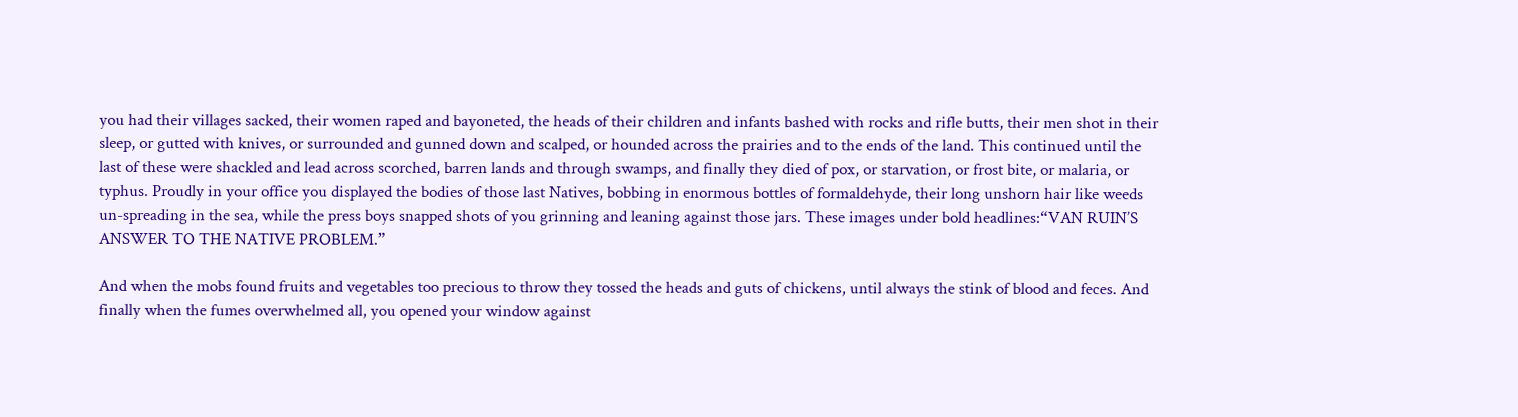you had their villages sacked, their women raped and bayoneted, the heads of their children and infants bashed with rocks and rifle butts, their men shot in their sleep, or gutted with knives, or surrounded and gunned down and scalped, or hounded across the prairies and to the ends of the land. This continued until the last of these were shackled and lead across scorched, barren lands and through swamps, and finally they died of pox, or starvation, or frost bite, or malaria, or typhus. Proudly in your office you displayed the bodies of those last Natives, bobbing in enormous bottles of formaldehyde, their long unshorn hair like weeds un-spreading in the sea, while the press boys snapped shots of you grinning and leaning against those jars. These images under bold headlines:“VAN RUIN’S ANSWER TO THE NATIVE PROBLEM.”

And when the mobs found fruits and vegetables too precious to throw they tossed the heads and guts of chickens, until always the stink of blood and feces. And finally when the fumes overwhelmed all, you opened your window against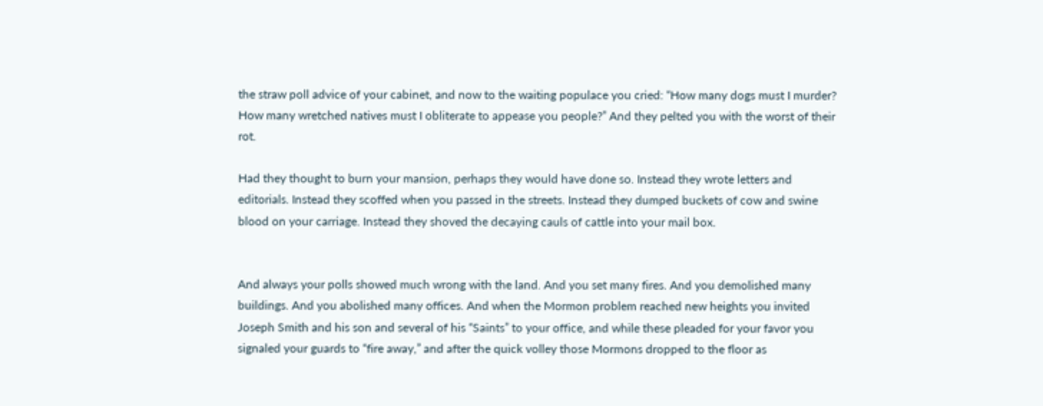the straw poll advice of your cabinet, and now to the waiting populace you cried: “How many dogs must I murder? How many wretched natives must I obliterate to appease you people?” And they pelted you with the worst of their rot.

Had they thought to burn your mansion, perhaps they would have done so. Instead they wrote letters and editorials. Instead they scoffed when you passed in the streets. Instead they dumped buckets of cow and swine blood on your carriage. Instead they shoved the decaying cauls of cattle into your mail box.


And always your polls showed much wrong with the land. And you set many fires. And you demolished many buildings. And you abolished many offices. And when the Mormon problem reached new heights you invited Joseph Smith and his son and several of his “Saints” to your office, and while these pleaded for your favor you signaled your guards to “fire away,” and after the quick volley those Mormons dropped to the floor as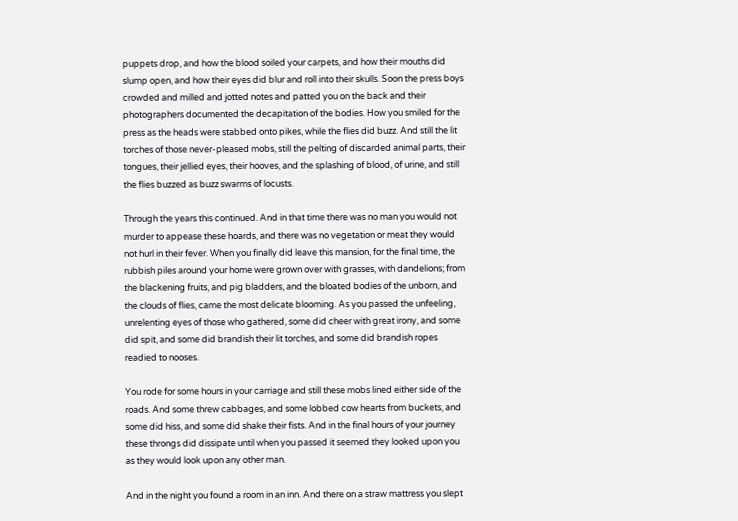puppets drop, and how the blood soiled your carpets, and how their mouths did slump open, and how their eyes did blur and roll into their skulls. Soon the press boys crowded and milled and jotted notes and patted you on the back and their photographers documented the decapitation of the bodies. How you smiled for the press as the heads were stabbed onto pikes, while the flies did buzz. And still the lit torches of those never-pleased mobs, still the pelting of discarded animal parts, their tongues, their jellied eyes, their hooves, and the splashing of blood, of urine, and still the flies buzzed as buzz swarms of locusts.

Through the years this continued. And in that time there was no man you would not murder to appease these hoards, and there was no vegetation or meat they would not hurl in their fever. When you finally did leave this mansion, for the final time, the rubbish piles around your home were grown over with grasses, with dandelions; from the blackening fruits, and pig bladders, and the bloated bodies of the unborn, and the clouds of flies, came the most delicate blooming. As you passed the unfeeling, unrelenting eyes of those who gathered, some did cheer with great irony, and some did spit, and some did brandish their lit torches, and some did brandish ropes readied to nooses.

You rode for some hours in your carriage and still these mobs lined either side of the roads. And some threw cabbages, and some lobbed cow hearts from buckets, and some did hiss, and some did shake their fists. And in the final hours of your journey these throngs did dissipate until when you passed it seemed they looked upon you as they would look upon any other man.

And in the night you found a room in an inn. And there on a straw mattress you slept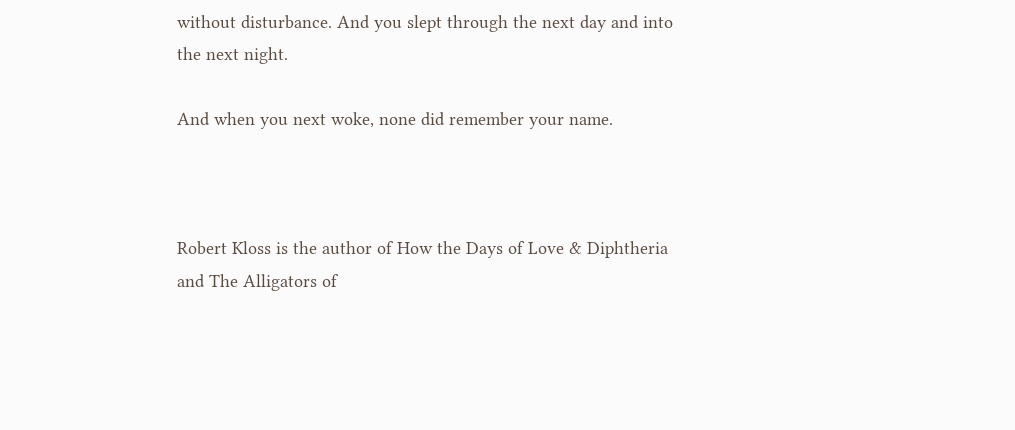without disturbance. And you slept through the next day and into the next night.

And when you next woke, none did remember your name.



Robert Kloss is the author of How the Days of Love & Diphtheria and The Alligators of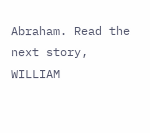Abraham. Read the next story, WILLIAM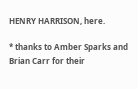HENRY HARRISON, here.

* thanks to Amber Sparks and Brian Carr for their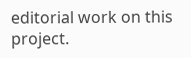editorial work on this project.